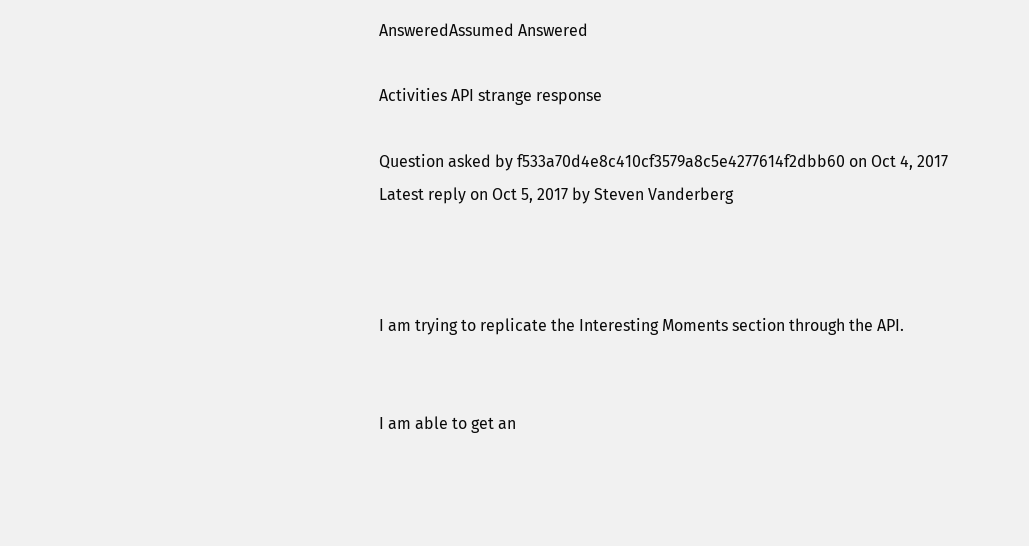AnsweredAssumed Answered

Activities API strange response

Question asked by f533a70d4e8c410cf3579a8c5e4277614f2dbb60 on Oct 4, 2017
Latest reply on Oct 5, 2017 by Steven Vanderberg



I am trying to replicate the Interesting Moments section through the API.


I am able to get an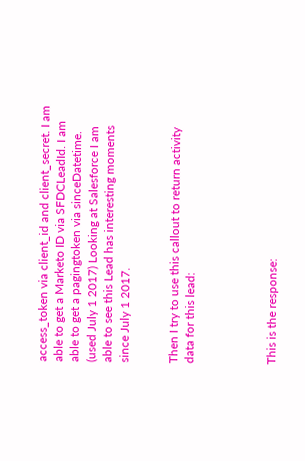access_token via client_id and client_secret. I am able to get a Marketo ID via SFDCLeadId. I am able to get a pagingtoken via sinceDatetime.  (used July 1 2017) Looking at Salesforce I am able to see this Lead has interesting moments since July 1 2017.


Then I try to use this callout to return activity data for this lead:




This is the response: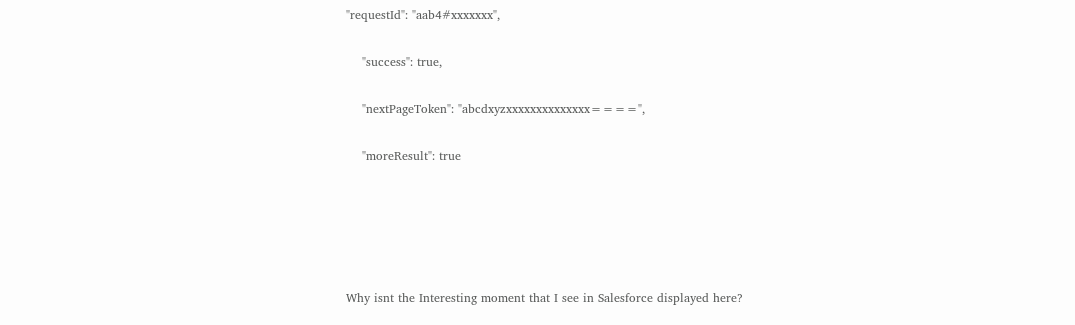"requestId": "aab4#xxxxxxx",

    "success": true,

    "nextPageToken": "abcdxyzxxxxxxxxxxxxxx====",

    "moreResult": true





Why isnt the Interesting moment that I see in Salesforce displayed here?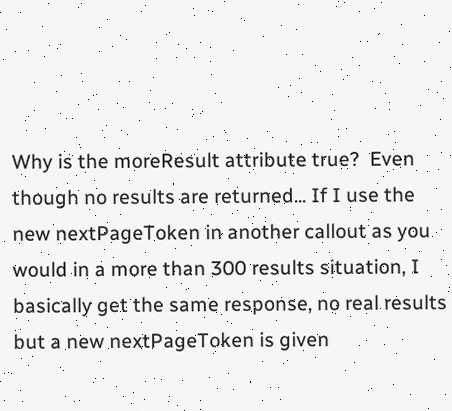Why is the moreResult attribute true?  Even though no results are returned... If I use the new nextPageToken in another callout as you would in a more than 300 results situation, I basically get the same response, no real results but a new nextPageToken is given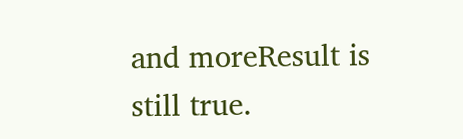and moreResult is still true.